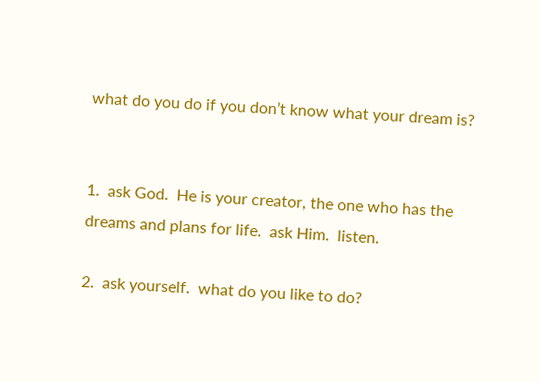what do you do if you don’t know what your dream is?


1.  ask God.  He is your creator, the one who has the dreams and plans for life.  ask Him.  listen.

2.  ask yourself.  what do you like to do?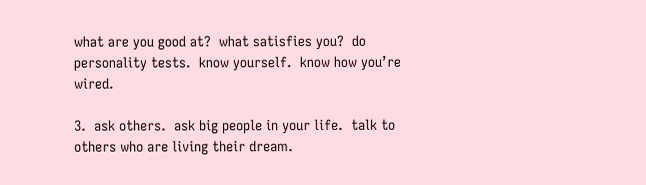what are you good at?  what satisfies you?  do personality tests.  know yourself.  know how you’re wired.

3.  ask others.  ask big people in your life.  talk to others who are living their dream.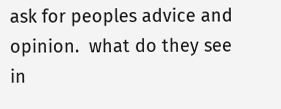ask for peoples advice and opinion.  what do they see in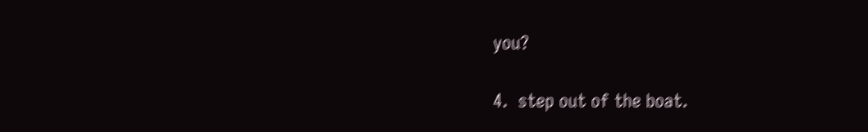you?

4.  step out of the boat.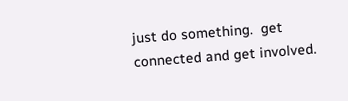just do something.  get connected and get involved.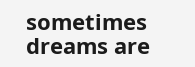sometimes dreams are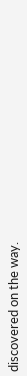discovered on the way.